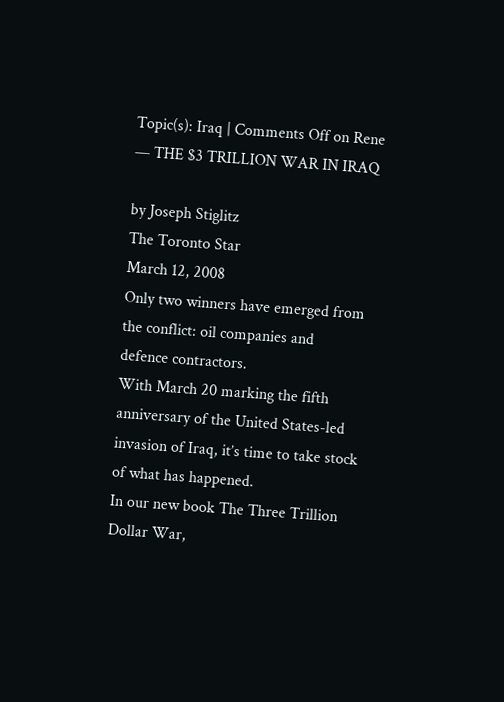Topic(s): Iraq | Comments Off on Rene — THE $3 TRILLION WAR IN IRAQ

by Joseph Stiglitz
The Toronto Star
March 12, 2008
Only two winners have emerged from the conflict: oil companies and
defence contractors.
With March 20 marking the fifth anniversary of the United States-led
invasion of Iraq, it’s time to take stock of what has happened.
In our new book The Three Trillion Dollar War,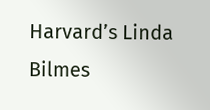Harvard’s Linda Bilmes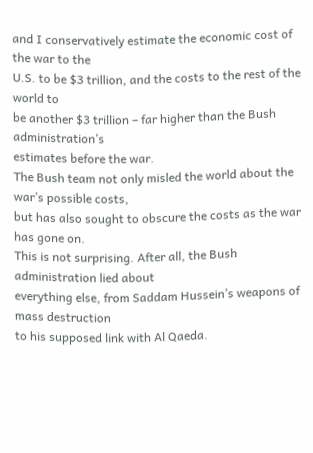and I conservatively estimate the economic cost of the war to the
U.S. to be $3 trillion, and the costs to the rest of the world to
be another $3 trillion – far higher than the Bush administration’s
estimates before the war.
The Bush team not only misled the world about the war’s possible costs,
but has also sought to obscure the costs as the war has gone on.
This is not surprising. After all, the Bush administration lied about
everything else, from Saddam Hussein’s weapons of mass destruction
to his supposed link with Al Qaeda.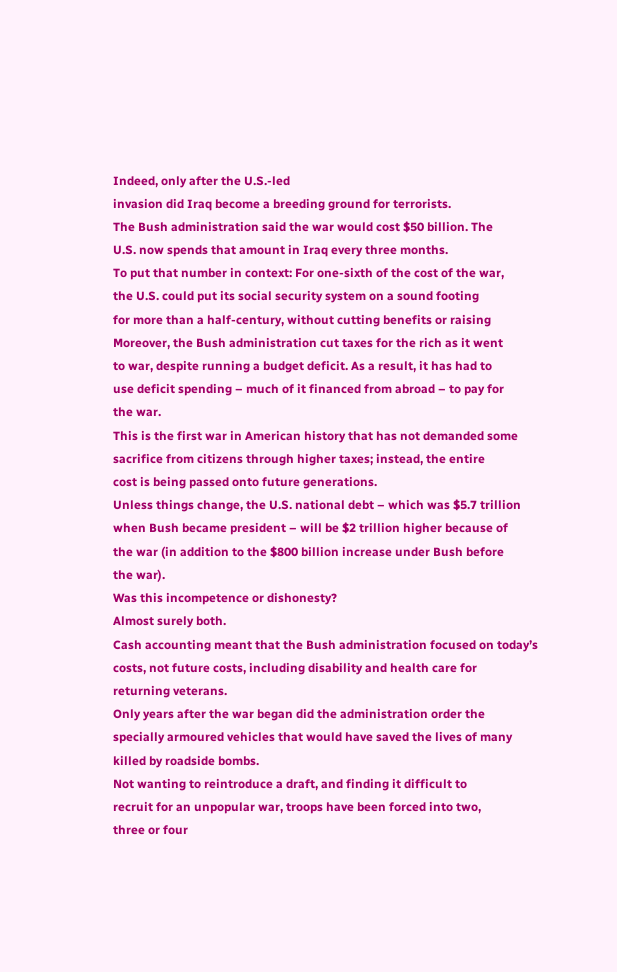Indeed, only after the U.S.-led
invasion did Iraq become a breeding ground for terrorists.
The Bush administration said the war would cost $50 billion. The
U.S. now spends that amount in Iraq every three months.
To put that number in context: For one-sixth of the cost of the war,
the U.S. could put its social security system on a sound footing
for more than a half-century, without cutting benefits or raising
Moreover, the Bush administration cut taxes for the rich as it went
to war, despite running a budget deficit. As a result, it has had to
use deficit spending – much of it financed from abroad – to pay for
the war.
This is the first war in American history that has not demanded some
sacrifice from citizens through higher taxes; instead, the entire
cost is being passed onto future generations.
Unless things change, the U.S. national debt – which was $5.7 trillion
when Bush became president – will be $2 trillion higher because of
the war (in addition to the $800 billion increase under Bush before
the war).
Was this incompetence or dishonesty?
Almost surely both.
Cash accounting meant that the Bush administration focused on today’s
costs, not future costs, including disability and health care for
returning veterans.
Only years after the war began did the administration order the
specially armoured vehicles that would have saved the lives of many
killed by roadside bombs.
Not wanting to reintroduce a draft, and finding it difficult to
recruit for an unpopular war, troops have been forced into two,
three or four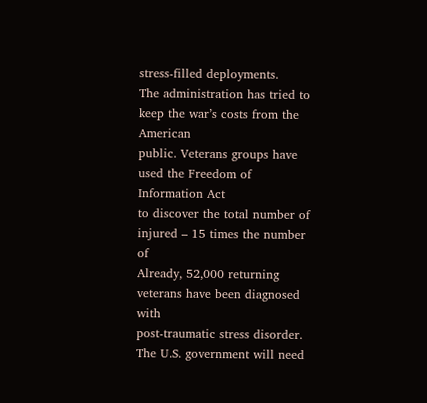stress-filled deployments.
The administration has tried to keep the war’s costs from the American
public. Veterans groups have used the Freedom of Information Act
to discover the total number of injured – 15 times the number of
Already, 52,000 returning veterans have been diagnosed with
post-traumatic stress disorder. The U.S. government will need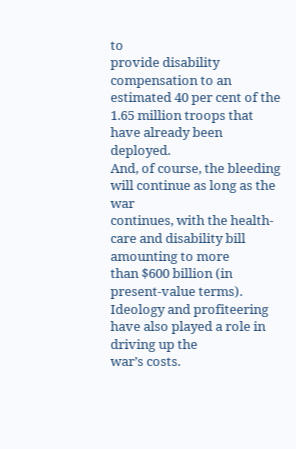to
provide disability compensation to an estimated 40 per cent of the
1.65 million troops that have already been deployed.
And, of course, the bleeding will continue as long as the war
continues, with the health-care and disability bill amounting to more
than $600 billion (in present-value terms).
Ideology and profiteering have also played a role in driving up the
war’s costs.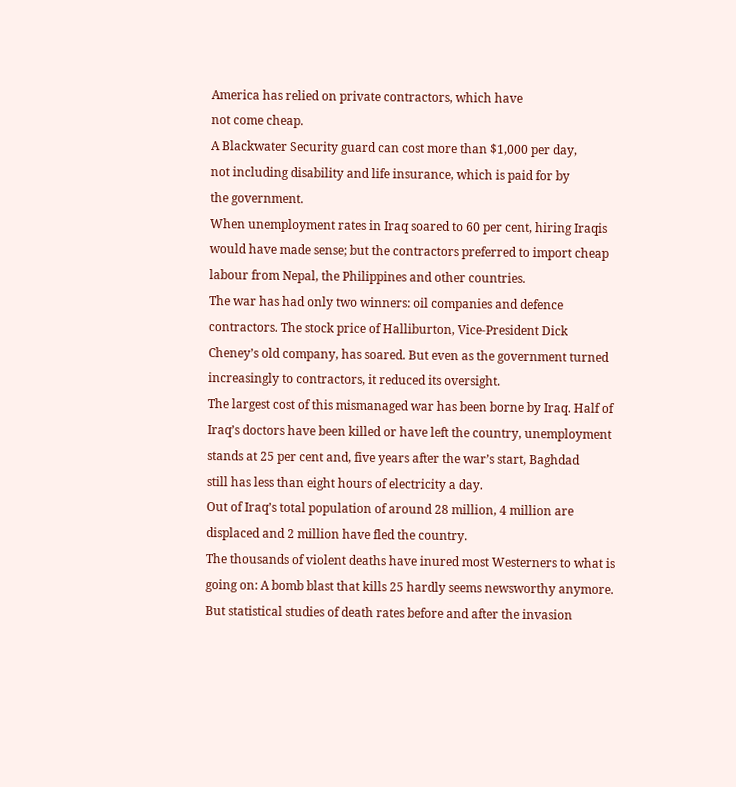America has relied on private contractors, which have
not come cheap.
A Blackwater Security guard can cost more than $1,000 per day,
not including disability and life insurance, which is paid for by
the government.
When unemployment rates in Iraq soared to 60 per cent, hiring Iraqis
would have made sense; but the contractors preferred to import cheap
labour from Nepal, the Philippines and other countries.
The war has had only two winners: oil companies and defence
contractors. The stock price of Halliburton, Vice-President Dick
Cheney’s old company, has soared. But even as the government turned
increasingly to contractors, it reduced its oversight.
The largest cost of this mismanaged war has been borne by Iraq. Half of
Iraq’s doctors have been killed or have left the country, unemployment
stands at 25 per cent and, five years after the war’s start, Baghdad
still has less than eight hours of electricity a day.
Out of Iraq’s total population of around 28 million, 4 million are
displaced and 2 million have fled the country.
The thousands of violent deaths have inured most Westerners to what is
going on: A bomb blast that kills 25 hardly seems newsworthy anymore.
But statistical studies of death rates before and after the invasion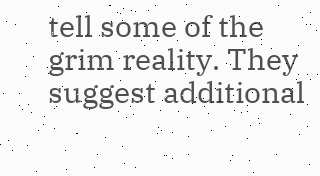tell some of the grim reality. They suggest additional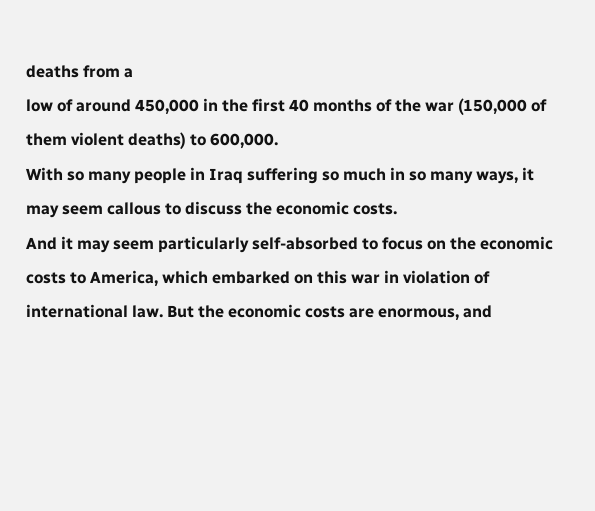deaths from a
low of around 450,000 in the first 40 months of the war (150,000 of
them violent deaths) to 600,000.
With so many people in Iraq suffering so much in so many ways, it
may seem callous to discuss the economic costs.
And it may seem particularly self-absorbed to focus on the economic
costs to America, which embarked on this war in violation of
international law. But the economic costs are enormous, and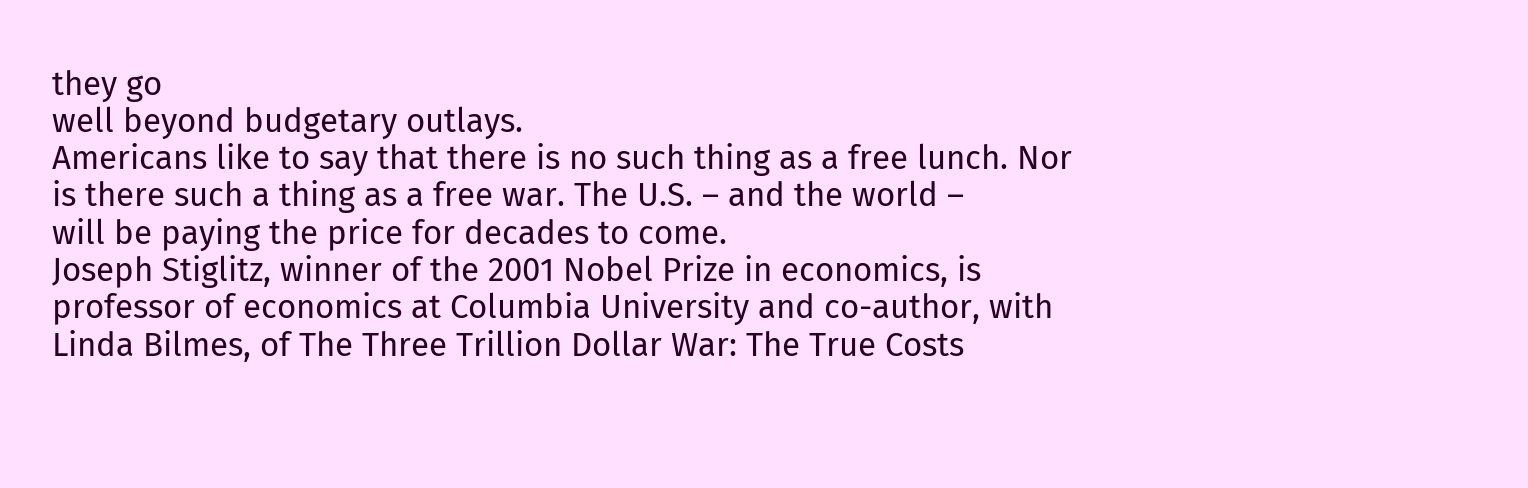they go
well beyond budgetary outlays.
Americans like to say that there is no such thing as a free lunch. Nor
is there such a thing as a free war. The U.S. – and the world –
will be paying the price for decades to come.
Joseph Stiglitz, winner of the 2001 Nobel Prize in economics, is
professor of economics at Columbia University and co-author, with
Linda Bilmes, of The Three Trillion Dollar War: The True Costs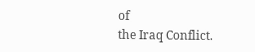of
the Iraq Conflict.